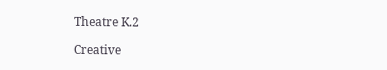Theatre K.2

Creative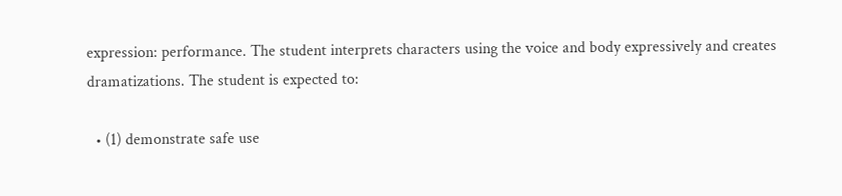expression: performance. The student interprets characters using the voice and body expressively and creates dramatizations. The student is expected to:

  • (1) demonstrate safe use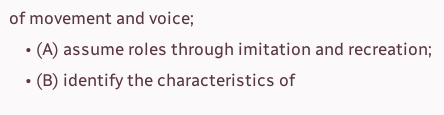of movement and voice;
    • (A) assume roles through imitation and recreation;
    • (B) identify the characteristics of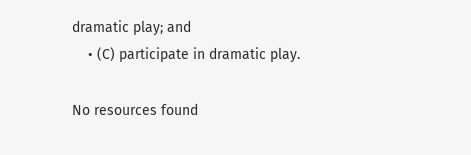dramatic play; and
    • (C) participate in dramatic play.

No resources found